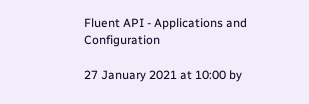Fluent API - Applications and Configuration

27 January 2021 at 10:00 by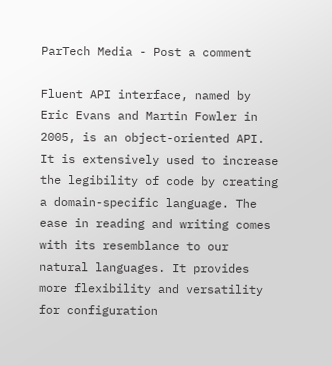ParTech Media - Post a comment

Fluent API interface, named by Eric Evans and Martin Fowler in 2005, is an object-oriented API. It is extensively used to increase the legibility of code by creating a domain-specific language. The ease in reading and writing comes with its resemblance to our natural languages. It provides more flexibility and versatility for configuration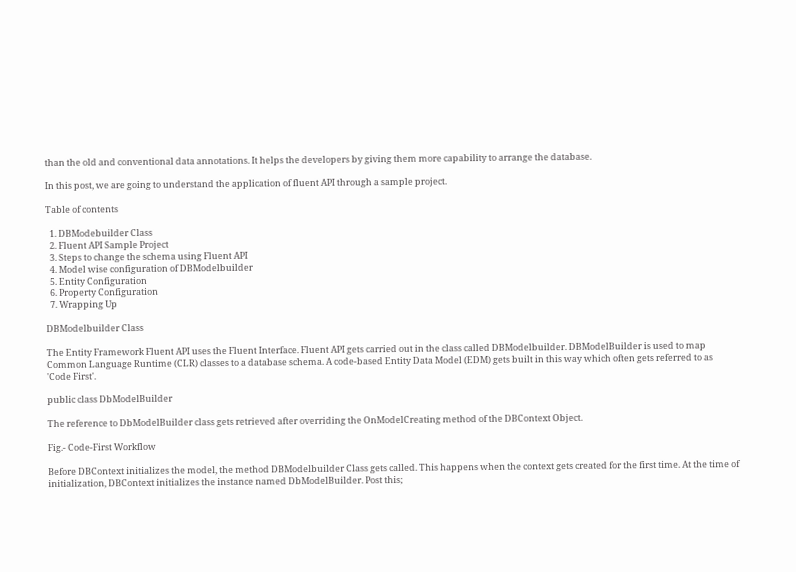than the old and conventional data annotations. It helps the developers by giving them more capability to arrange the database.

In this post, we are going to understand the application of fluent API through a sample project.

Table of contents

  1. DBModebuilder Class
  2. Fluent API Sample Project
  3. Steps to change the schema using Fluent API
  4. Model wise configuration of DBModelbuilder
  5. Entity Configuration
  6. Property Configuration
  7. Wrapping Up

DBModelbuilder Class

The Entity Framework Fluent API uses the Fluent Interface. Fluent API gets carried out in the class called DBModelbuilder. DBModelBuilder is used to map Common Language Runtime (CLR) classes to a database schema. A code-based Entity Data Model (EDM) gets built in this way which often gets referred to as 'Code First'.

public class DbModelBuilder

The reference to DbModelBuilder class gets retrieved after overriding the OnModelCreating method of the DBContext Object.

Fig.- Code-First Workflow

Before DBContext initializes the model, the method DBModelbuilder Class gets called. This happens when the context gets created for the first time. At the time of initialization, DBContext initializes the instance named DbModelBuilder. Post this;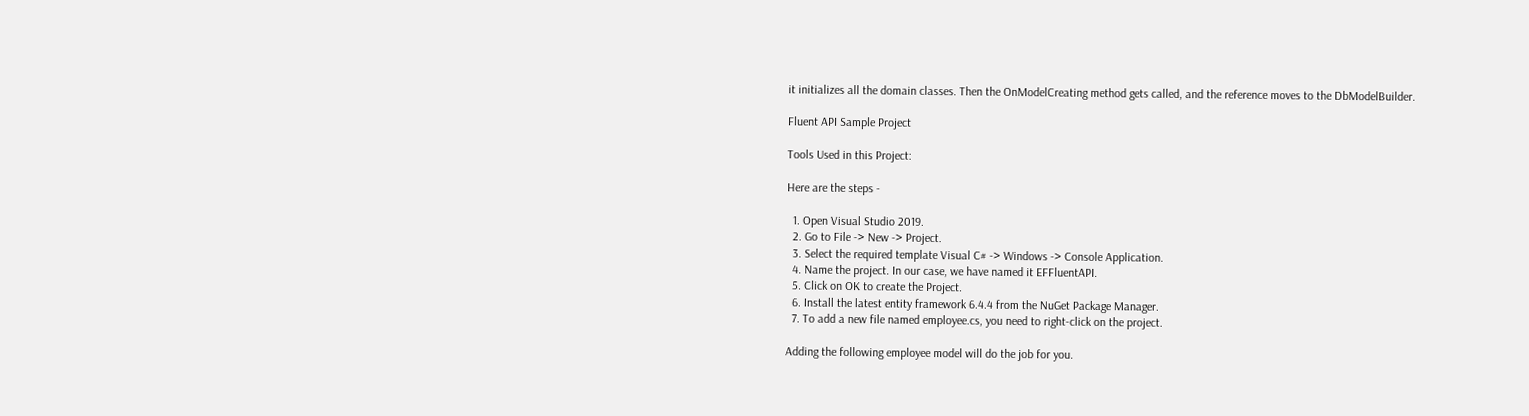it initializes all the domain classes. Then the OnModelCreating method gets called, and the reference moves to the DbModelBuilder.

Fluent API Sample Project

Tools Used in this Project:

Here are the steps -

  1. Open Visual Studio 2019.
  2. Go to File -> New -> Project.
  3. Select the required template Visual C# -> Windows -> Console Application.
  4. Name the project. In our case, we have named it EFFluentAPI.
  5. Click on OK to create the Project.
  6. Install the latest entity framework 6.4.4 from the NuGet Package Manager.
  7. To add a new file named employee.cs, you need to right-click on the project.

Adding the following employee model will do the job for you.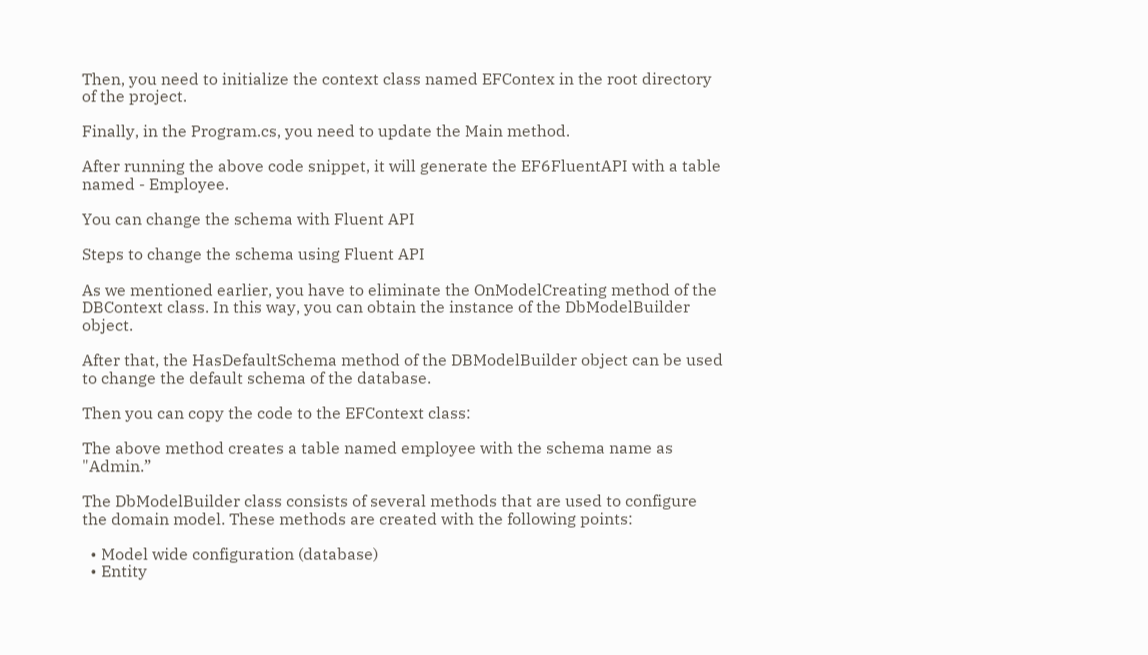Then, you need to initialize the context class named EFContex in the root directory of the project.

Finally, in the Program.cs, you need to update the Main method.

After running the above code snippet, it will generate the EF6FluentAPI with a table named - Employee.

You can change the schema with Fluent API

Steps to change the schema using Fluent API

As we mentioned earlier, you have to eliminate the OnModelCreating method of the DBContext class. In this way, you can obtain the instance of the DbModelBuilder object.

After that, the HasDefaultSchema method of the DBModelBuilder object can be used to change the default schema of the database.

Then you can copy the code to the EFContext class:

The above method creates a table named employee with the schema name as "Admin.”

The DbModelBuilder class consists of several methods that are used to configure the domain model. These methods are created with the following points:

  • Model wide configuration (database)
  • Entity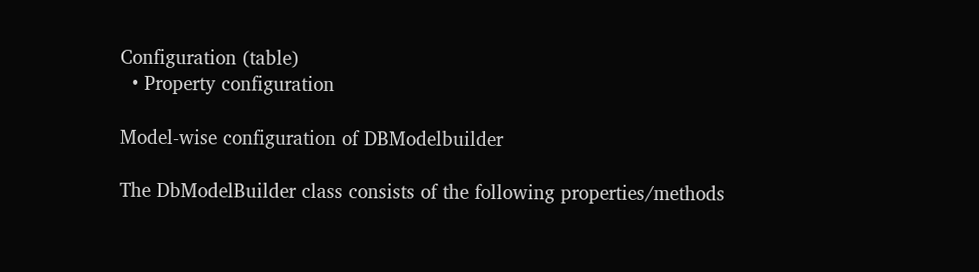Configuration (table)
  • Property configuration

Model-wise configuration of DBModelbuilder

The DbModelBuilder class consists of the following properties/methods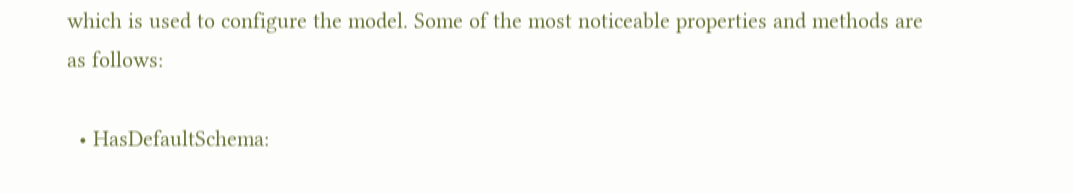which is used to configure the model. Some of the most noticeable properties and methods are as follows:

  • HasDefaultSchema: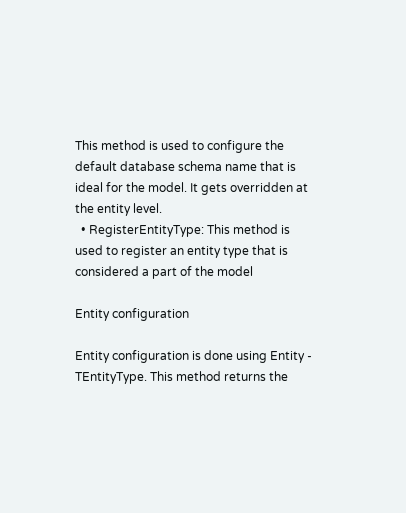This method is used to configure the default database schema name that is ideal for the model. It gets overridden at the entity level.
  • RegisterEntityType: This method is used to register an entity type that is considered a part of the model

Entity configuration

Entity configuration is done using Entity - TEntityType. This method returns the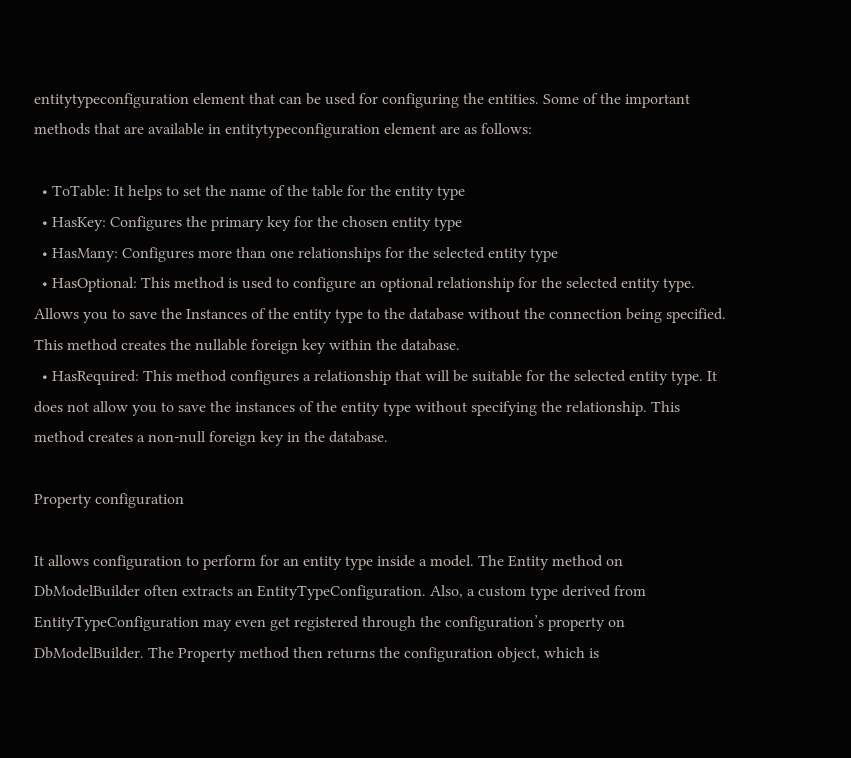entitytypeconfiguration element that can be used for configuring the entities. Some of the important methods that are available in entitytypeconfiguration element are as follows:

  • ToTable: It helps to set the name of the table for the entity type
  • HasKey: Configures the primary key for the chosen entity type
  • HasMany: Configures more than one relationships for the selected entity type
  • HasOptional: This method is used to configure an optional relationship for the selected entity type. Allows you to save the Instances of the entity type to the database without the connection being specified. This method creates the nullable foreign key within the database.
  • HasRequired: This method configures a relationship that will be suitable for the selected entity type. It does not allow you to save the instances of the entity type without specifying the relationship. This method creates a non-null foreign key in the database.

Property configuration

It allows configuration to perform for an entity type inside a model. The Entity method on DbModelBuilder often extracts an EntityTypeConfiguration. Also, a custom type derived from EntityTypeConfiguration may even get registered through the configuration’s property on DbModelBuilder. The Property method then returns the configuration object, which is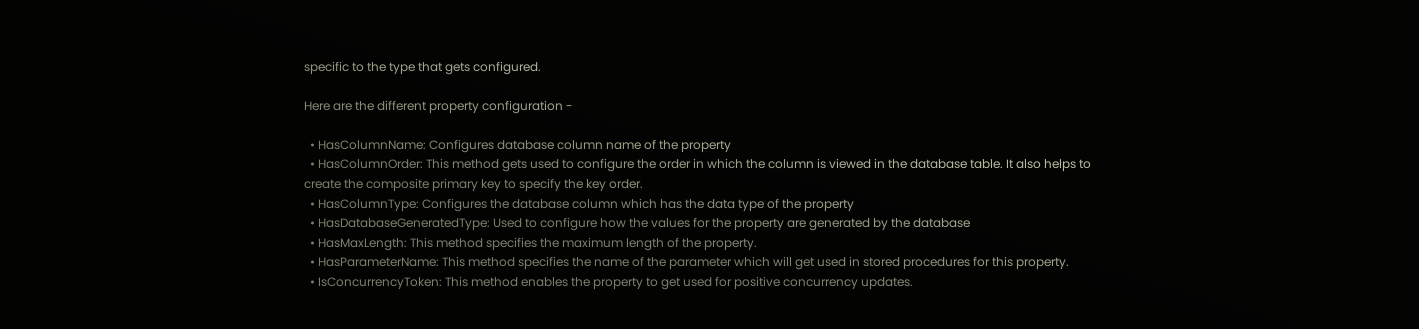specific to the type that gets configured.

Here are the different property configuration -

  • HasColumnName: Configures database column name of the property
  • HasColumnOrder: This method gets used to configure the order in which the column is viewed in the database table. It also helps to create the composite primary key to specify the key order.
  • HasColumnType: Configures the database column which has the data type of the property
  • HasDatabaseGeneratedType: Used to configure how the values for the property are generated by the database
  • HasMaxLength: This method specifies the maximum length of the property.
  • HasParameterName: This method specifies the name of the parameter which will get used in stored procedures for this property.
  • IsConcurrencyToken: This method enables the property to get used for positive concurrency updates.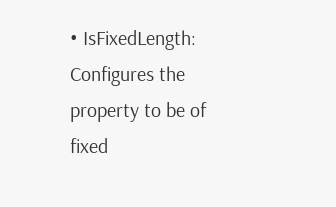• IsFixedLength: Configures the property to be of fixed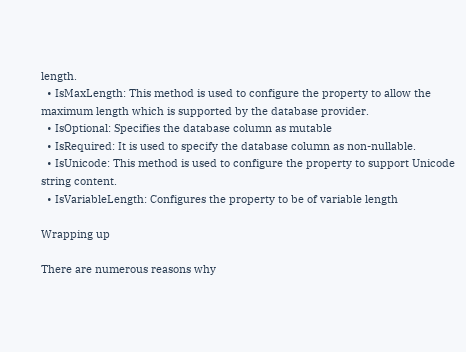length.
  • IsMaxLength: This method is used to configure the property to allow the maximum length which is supported by the database provider.
  • IsOptional: Specifies the database column as mutable
  • IsRequired: It is used to specify the database column as non-nullable.
  • IsUnicode: This method is used to configure the property to support Unicode string content.
  • IsVariableLength: Configures the property to be of variable length

Wrapping up

There are numerous reasons why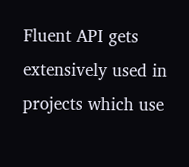Fluent API gets extensively used in projects which use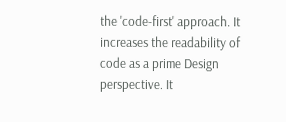the 'code-first' approach. It increases the readability of code as a prime Design perspective. It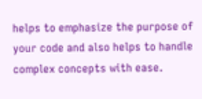helps to emphasize the purpose of your code and also helps to handle complex concepts with ease.